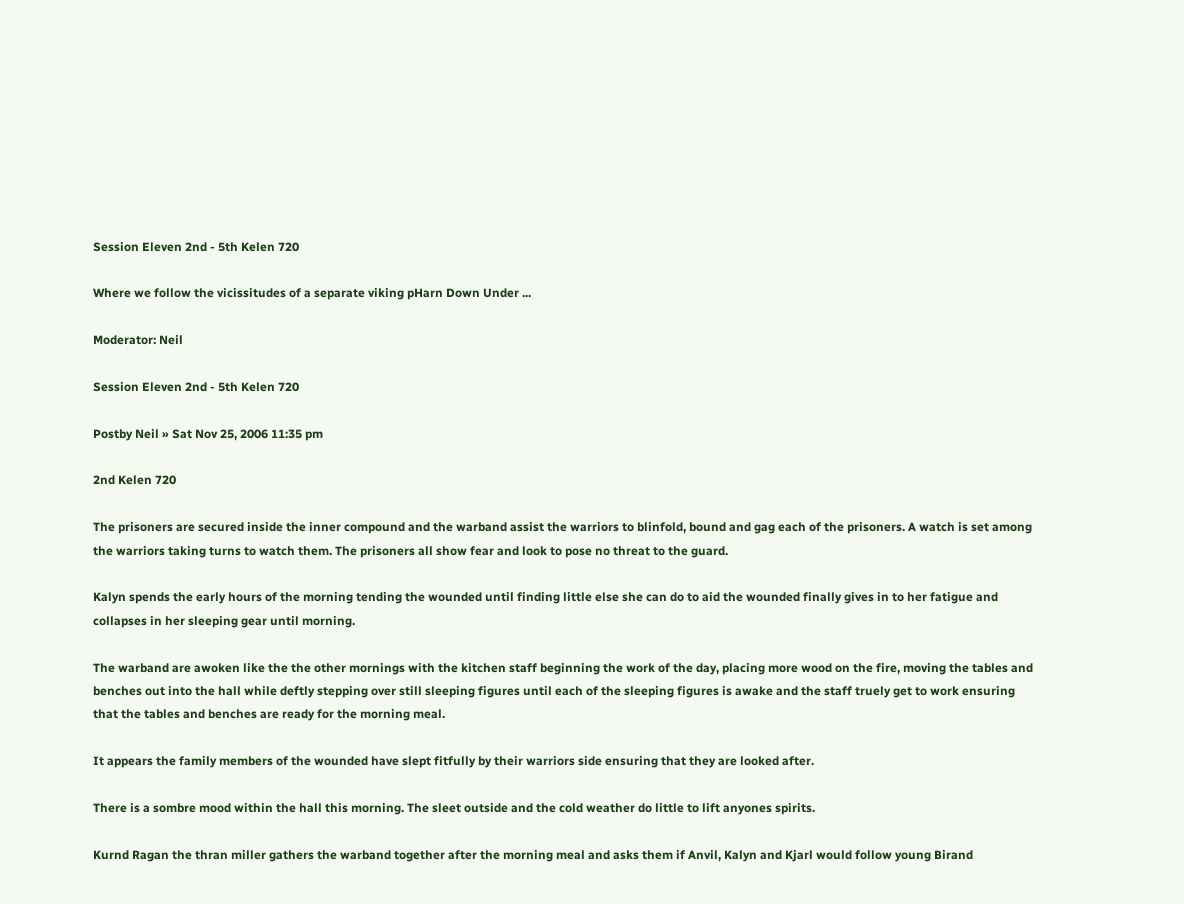Session Eleven 2nd - 5th Kelen 720

Where we follow the vicissitudes of a separate viking pHarn Down Under ...

Moderator: Neil

Session Eleven 2nd - 5th Kelen 720

Postby Neil » Sat Nov 25, 2006 11:35 pm

2nd Kelen 720

The prisoners are secured inside the inner compound and the warband assist the warriors to blinfold, bound and gag each of the prisoners. A watch is set among the warriors taking turns to watch them. The prisoners all show fear and look to pose no threat to the guard.

Kalyn spends the early hours of the morning tending the wounded until finding little else she can do to aid the wounded finally gives in to her fatigue and collapses in her sleeping gear until morning.

The warband are awoken like the the other mornings with the kitchen staff beginning the work of the day, placing more wood on the fire, moving the tables and benches out into the hall while deftly stepping over still sleeping figures until each of the sleeping figures is awake and the staff truely get to work ensuring that the tables and benches are ready for the morning meal.

It appears the family members of the wounded have slept fitfully by their warriors side ensuring that they are looked after.

There is a sombre mood within the hall this morning. The sleet outside and the cold weather do little to lift anyones spirits.

Kurnd Ragan the thran miller gathers the warband together after the morning meal and asks them if Anvil, Kalyn and Kjarl would follow young Birand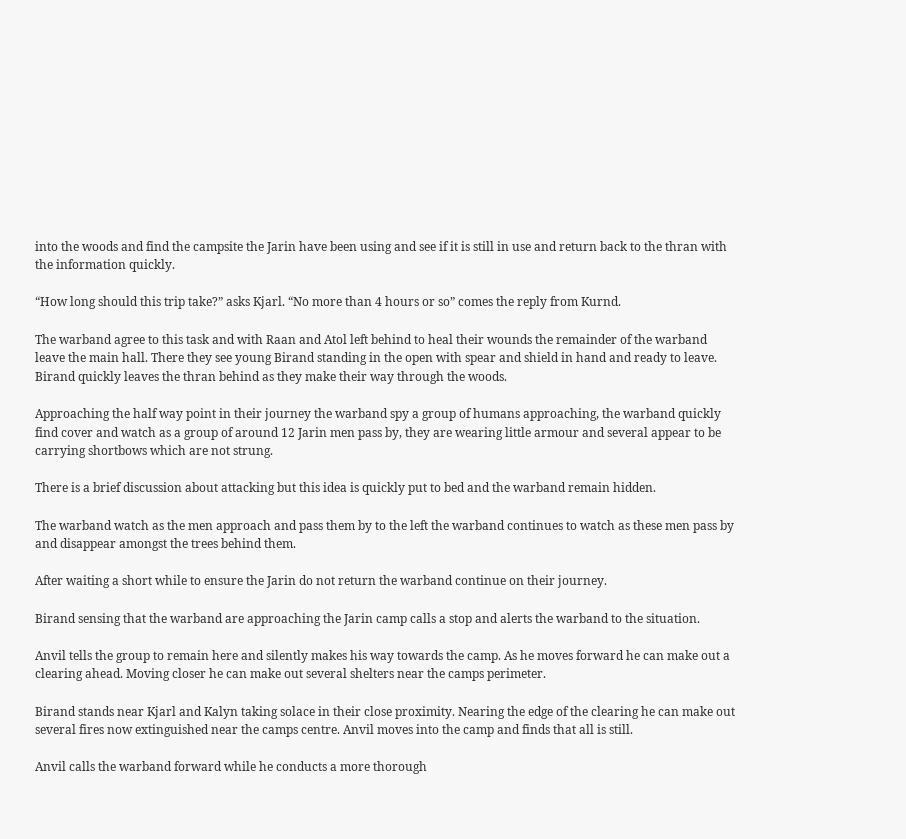into the woods and find the campsite the Jarin have been using and see if it is still in use and return back to the thran with the information quickly.

“How long should this trip take?” asks Kjarl. “No more than 4 hours or so” comes the reply from Kurnd.

The warband agree to this task and with Raan and Atol left behind to heal their wounds the remainder of the warband leave the main hall. There they see young Birand standing in the open with spear and shield in hand and ready to leave. Birand quickly leaves the thran behind as they make their way through the woods.

Approaching the half way point in their journey the warband spy a group of humans approaching, the warband quickly find cover and watch as a group of around 12 Jarin men pass by, they are wearing little armour and several appear to be carrying shortbows which are not strung.

There is a brief discussion about attacking but this idea is quickly put to bed and the warband remain hidden.

The warband watch as the men approach and pass them by to the left the warband continues to watch as these men pass by and disappear amongst the trees behind them.

After waiting a short while to ensure the Jarin do not return the warband continue on their journey.

Birand sensing that the warband are approaching the Jarin camp calls a stop and alerts the warband to the situation.

Anvil tells the group to remain here and silently makes his way towards the camp. As he moves forward he can make out a clearing ahead. Moving closer he can make out several shelters near the camps perimeter.

Birand stands near Kjarl and Kalyn taking solace in their close proximity. Nearing the edge of the clearing he can make out several fires now extinguished near the camps centre. Anvil moves into the camp and finds that all is still.

Anvil calls the warband forward while he conducts a more thorough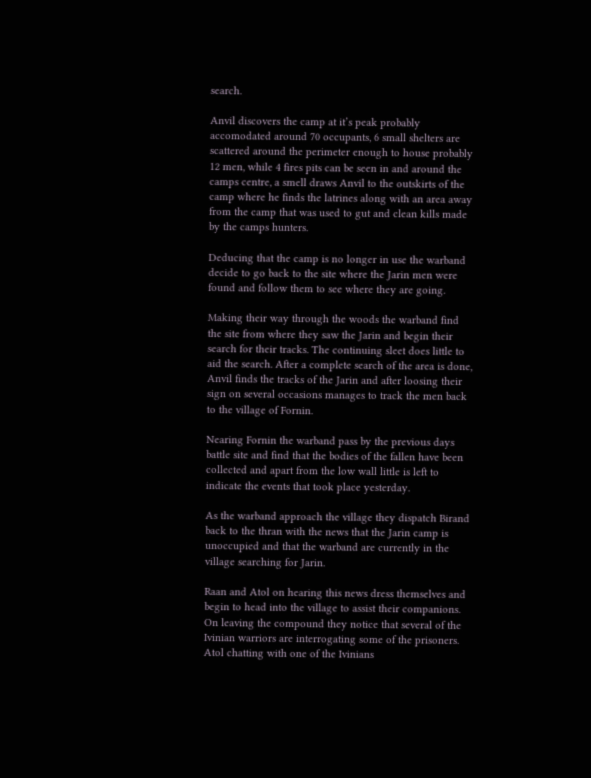search.

Anvil discovers the camp at it’s peak probably accomodated around 70 occupants, 6 small shelters are scattered around the perimeter enough to house probably 12 men, while 4 fires pits can be seen in and around the camps centre, a smell draws Anvil to the outskirts of the camp where he finds the latrines along with an area away from the camp that was used to gut and clean kills made by the camps hunters.

Deducing that the camp is no longer in use the warband decide to go back to the site where the Jarin men were found and follow them to see where they are going.

Making their way through the woods the warband find the site from where they saw the Jarin and begin their search for their tracks. The continuing sleet does little to aid the search. After a complete search of the area is done, Anvil finds the tracks of the Jarin and after loosing their sign on several occasions manages to track the men back to the village of Fornin.

Nearing Fornin the warband pass by the previous days battle site and find that the bodies of the fallen have been collected and apart from the low wall little is left to indicate the events that took place yesterday.

As the warband approach the village they dispatch Birand back to the thran with the news that the Jarin camp is unoccupied and that the warband are currently in the village searching for Jarin.

Raan and Atol on hearing this news dress themselves and begin to head into the village to assist their companions. On leaving the compound they notice that several of the Ivinian warriors are interrogating some of the prisoners. Atol chatting with one of the Ivinians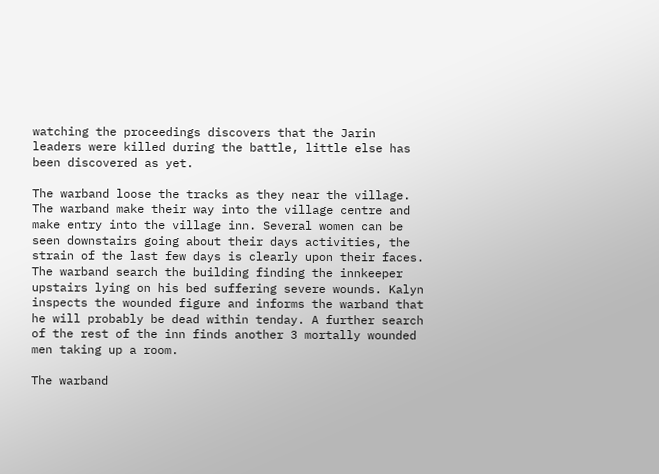watching the proceedings discovers that the Jarin leaders were killed during the battle, little else has been discovered as yet.

The warband loose the tracks as they near the village. The warband make their way into the village centre and make entry into the village inn. Several women can be seen downstairs going about their days activities, the strain of the last few days is clearly upon their faces. The warband search the building finding the innkeeper upstairs lying on his bed suffering severe wounds. Kalyn inspects the wounded figure and informs the warband that he will probably be dead within tenday. A further search of the rest of the inn finds another 3 mortally wounded men taking up a room.

The warband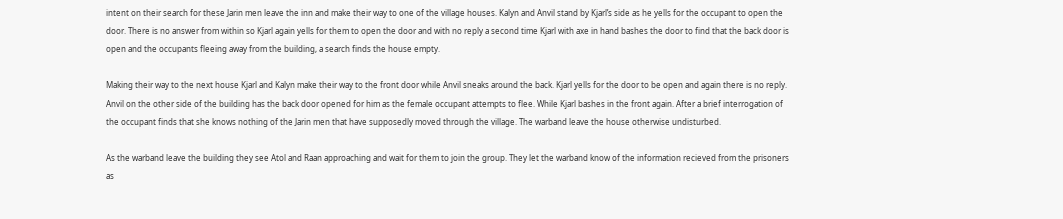intent on their search for these Jarin men leave the inn and make their way to one of the village houses. Kalyn and Anvil stand by Kjarl’s side as he yells for the occupant to open the door. There is no answer from within so Kjarl again yells for them to open the door and with no reply a second time Kjarl with axe in hand bashes the door to find that the back door is open and the occupants fleeing away from the building, a search finds the house empty.

Making their way to the next house Kjarl and Kalyn make their way to the front door while Anvil sneaks around the back. Kjarl yells for the door to be open and again there is no reply. Anvil on the other side of the building has the back door opened for him as the female occupant attempts to flee. While Kjarl bashes in the front again. After a brief interrogation of the occupant finds that she knows nothing of the Jarin men that have supposedly moved through the village. The warband leave the house otherwise undisturbed.

As the warband leave the building they see Atol and Raan approaching and wait for them to join the group. They let the warband know of the information recieved from the prisoners as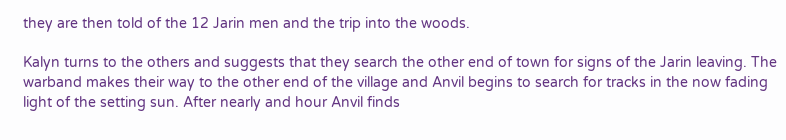they are then told of the 12 Jarin men and the trip into the woods.

Kalyn turns to the others and suggests that they search the other end of town for signs of the Jarin leaving. The warband makes their way to the other end of the village and Anvil begins to search for tracks in the now fading light of the setting sun. After nearly and hour Anvil finds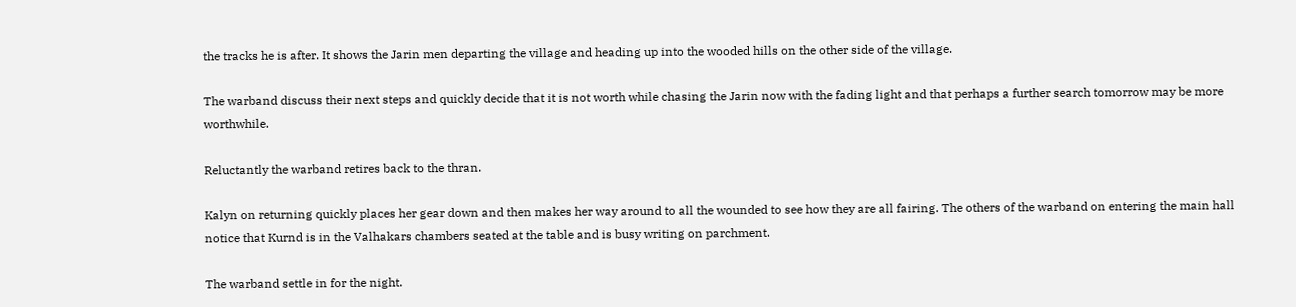the tracks he is after. It shows the Jarin men departing the village and heading up into the wooded hills on the other side of the village.

The warband discuss their next steps and quickly decide that it is not worth while chasing the Jarin now with the fading light and that perhaps a further search tomorrow may be more worthwhile.

Reluctantly the warband retires back to the thran.

Kalyn on returning quickly places her gear down and then makes her way around to all the wounded to see how they are all fairing. The others of the warband on entering the main hall notice that Kurnd is in the Valhakars chambers seated at the table and is busy writing on parchment.

The warband settle in for the night.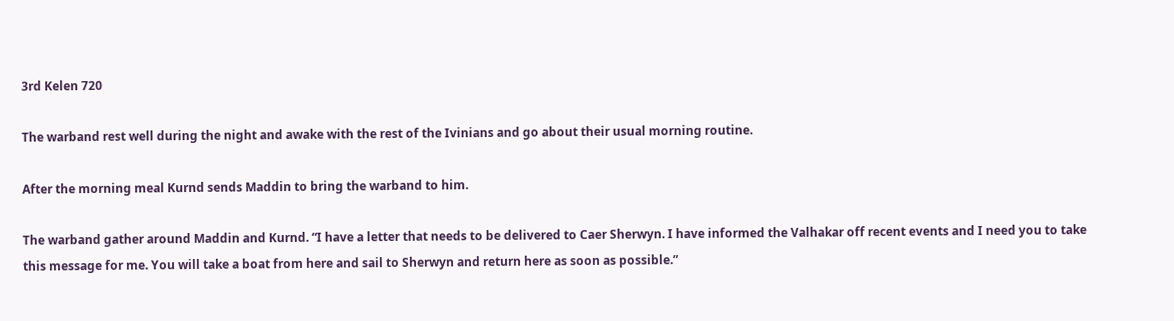3rd Kelen 720

The warband rest well during the night and awake with the rest of the Ivinians and go about their usual morning routine.

After the morning meal Kurnd sends Maddin to bring the warband to him.

The warband gather around Maddin and Kurnd. “I have a letter that needs to be delivered to Caer Sherwyn. I have informed the Valhakar off recent events and I need you to take this message for me. You will take a boat from here and sail to Sherwyn and return here as soon as possible.”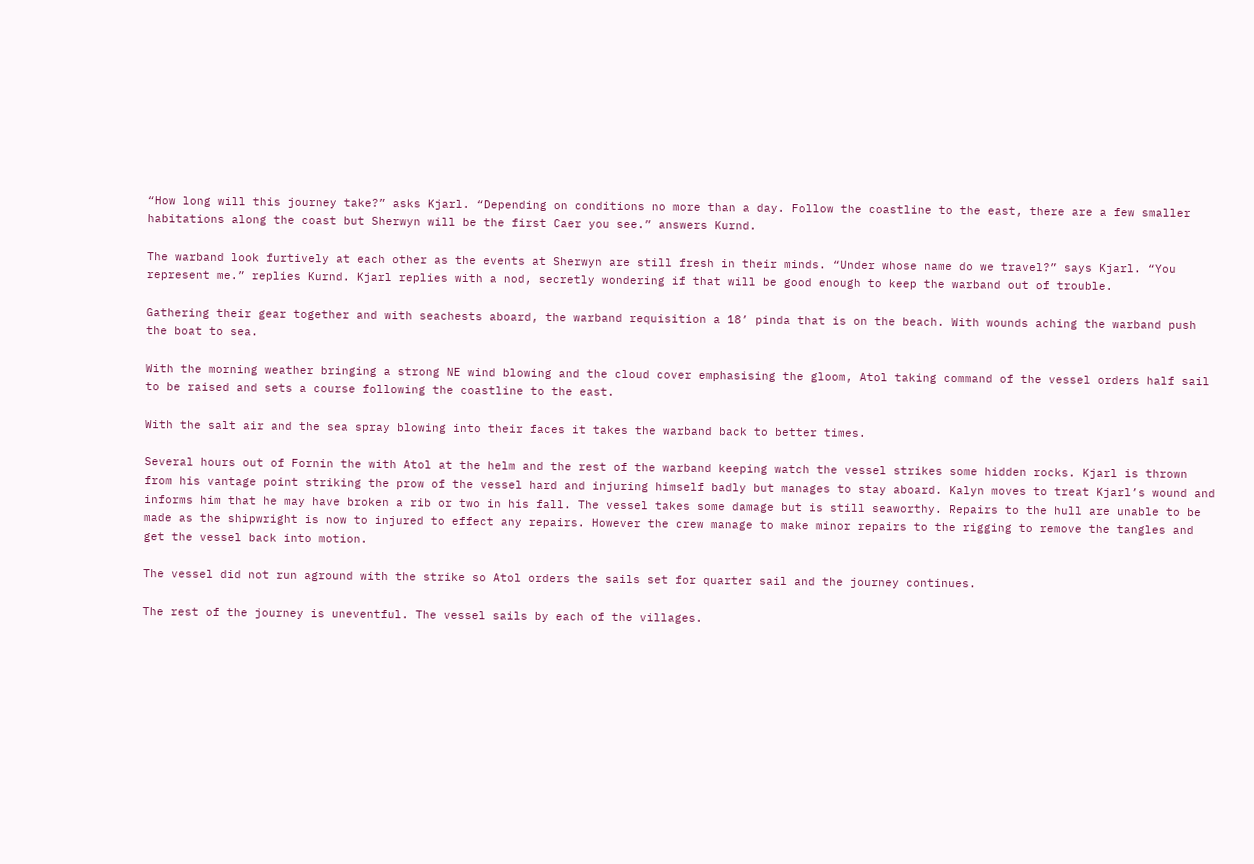“How long will this journey take?” asks Kjarl. “Depending on conditions no more than a day. Follow the coastline to the east, there are a few smaller habitations along the coast but Sherwyn will be the first Caer you see.” answers Kurnd.

The warband look furtively at each other as the events at Sherwyn are still fresh in their minds. “Under whose name do we travel?” says Kjarl. “You represent me.” replies Kurnd. Kjarl replies with a nod, secretly wondering if that will be good enough to keep the warband out of trouble.

Gathering their gear together and with seachests aboard, the warband requisition a 18’ pinda that is on the beach. With wounds aching the warband push the boat to sea.

With the morning weather bringing a strong NE wind blowing and the cloud cover emphasising the gloom, Atol taking command of the vessel orders half sail to be raised and sets a course following the coastline to the east.

With the salt air and the sea spray blowing into their faces it takes the warband back to better times.

Several hours out of Fornin the with Atol at the helm and the rest of the warband keeping watch the vessel strikes some hidden rocks. Kjarl is thrown from his vantage point striking the prow of the vessel hard and injuring himself badly but manages to stay aboard. Kalyn moves to treat Kjarl’s wound and informs him that he may have broken a rib or two in his fall. The vessel takes some damage but is still seaworthy. Repairs to the hull are unable to be made as the shipwright is now to injured to effect any repairs. However the crew manage to make minor repairs to the rigging to remove the tangles and get the vessel back into motion.

The vessel did not run aground with the strike so Atol orders the sails set for quarter sail and the journey continues.

The rest of the journey is uneventful. The vessel sails by each of the villages.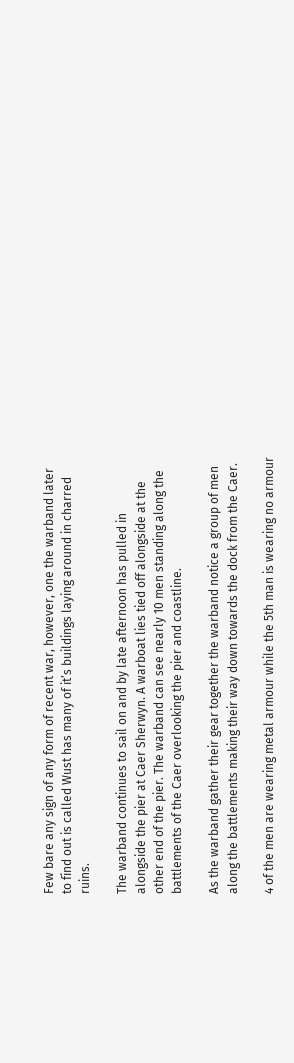Few bare any sign of any form of recent war, however, one the warband later to find out is called Wust has many of it’s buildings laying around in charred ruins.

The warband continues to sail on and by late afternoon has pulled in alongside the pier at Caer Sherwyn. A warboat lies tied off alongside at the other end of the pier. The warband can see nearly 10 men standing along the battlements of the Caer overlooking the pier and coastline.

As the warband gather their gear together the warband notice a group of men along the battlements making their way down towards the dock from the Caer.

4 of the men are wearing metal armour while the 5th man is wearing no armour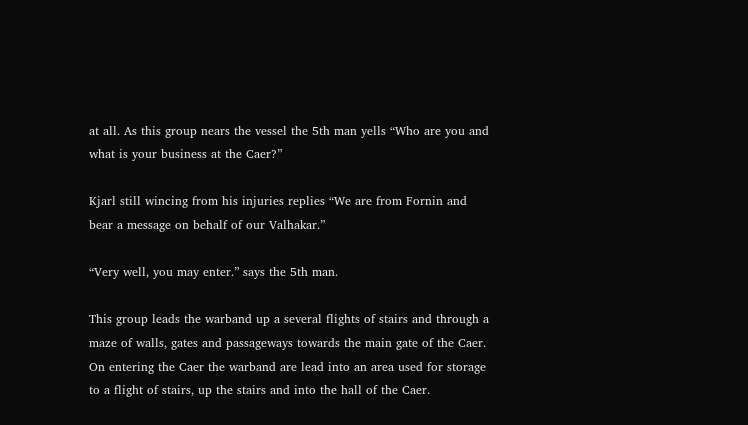at all. As this group nears the vessel the 5th man yells “Who are you and what is your business at the Caer?”

Kjarl still wincing from his injuries replies “We are from Fornin and bear a message on behalf of our Valhakar.”

“Very well, you may enter.” says the 5th man.

This group leads the warband up a several flights of stairs and through a maze of walls, gates and passageways towards the main gate of the Caer. On entering the Caer the warband are lead into an area used for storage to a flight of stairs, up the stairs and into the hall of the Caer.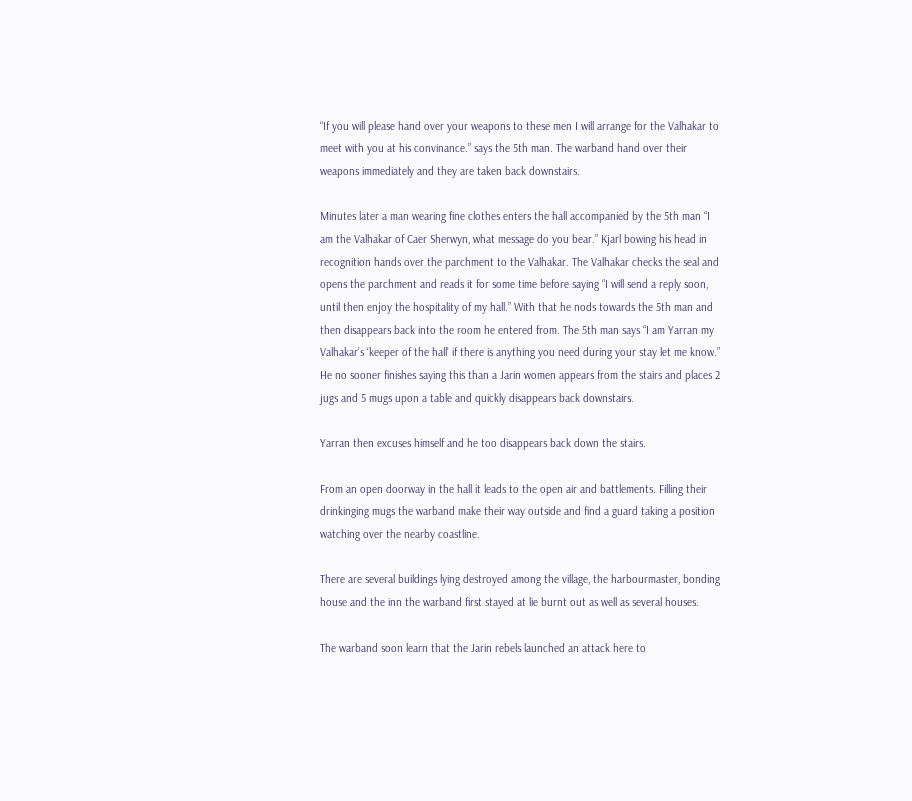“If you will please hand over your weapons to these men I will arrange for the Valhakar to meet with you at his convinance.” says the 5th man. The warband hand over their weapons immediately and they are taken back downstairs.

Minutes later a man wearing fine clothes enters the hall accompanied by the 5th man “I am the Valhakar of Caer Sherwyn, what message do you bear.” Kjarl bowing his head in recognition hands over the parchment to the Valhakar. The Valhakar checks the seal and opens the parchment and reads it for some time before saying “I will send a reply soon, until then enjoy the hospitality of my hall.” With that he nods towards the 5th man and then disappears back into the room he entered from. The 5th man says “I am Yarran my Valhakar’s ‘keeper of the hall’ if there is anything you need during your stay let me know.” He no sooner finishes saying this than a Jarin women appears from the stairs and places 2 jugs and 5 mugs upon a table and quickly disappears back downstairs.

Yarran then excuses himself and he too disappears back down the stairs.

From an open doorway in the hall it leads to the open air and battlements. Filling their drinkinging mugs the warband make their way outside and find a guard taking a position watching over the nearby coastline.

There are several buildings lying destroyed among the village, the harbourmaster, bonding house and the inn the warband first stayed at lie burnt out as well as several houses.

The warband soon learn that the Jarin rebels launched an attack here to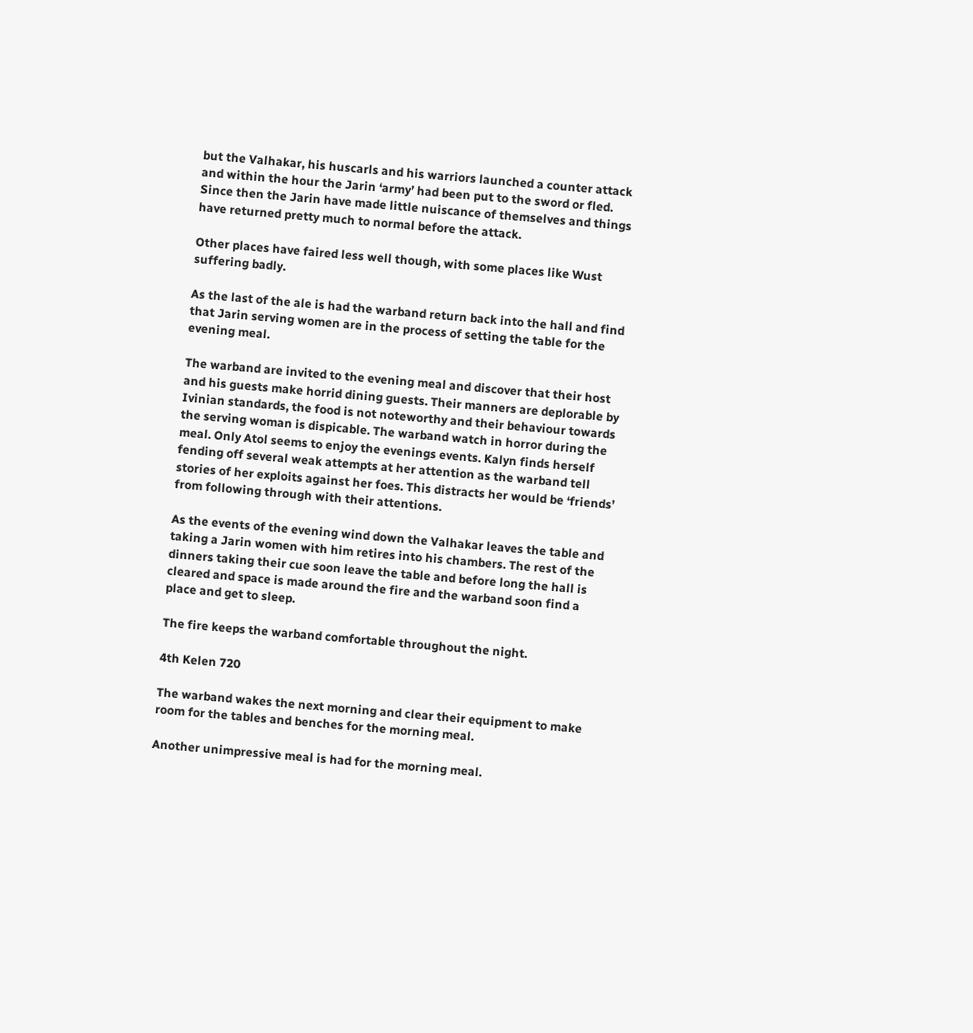but the Valhakar, his huscarls and his warriors launched a counter attack and within the hour the Jarin ‘army’ had been put to the sword or fled. Since then the Jarin have made little nuiscance of themselves and things have returned pretty much to normal before the attack.

Other places have faired less well though, with some places like Wust suffering badly.

As the last of the ale is had the warband return back into the hall and find that Jarin serving women are in the process of setting the table for the evening meal.

The warband are invited to the evening meal and discover that their host and his guests make horrid dining guests. Their manners are deplorable by Ivinian standards, the food is not noteworthy and their behaviour towards the serving woman is dispicable. The warband watch in horror during the meal. Only Atol seems to enjoy the evenings events. Kalyn finds herself fending off several weak attempts at her attention as the warband tell stories of her exploits against her foes. This distracts her would be ‘friends’ from following through with their attentions.

As the events of the evening wind down the Valhakar leaves the table and taking a Jarin women with him retires into his chambers. The rest of the dinners taking their cue soon leave the table and before long the hall is cleared and space is made around the fire and the warband soon find a place and get to sleep.

The fire keeps the warband comfortable throughout the night.

4th Kelen 720

The warband wakes the next morning and clear their equipment to make room for the tables and benches for the morning meal.

Another unimpressive meal is had for the morning meal.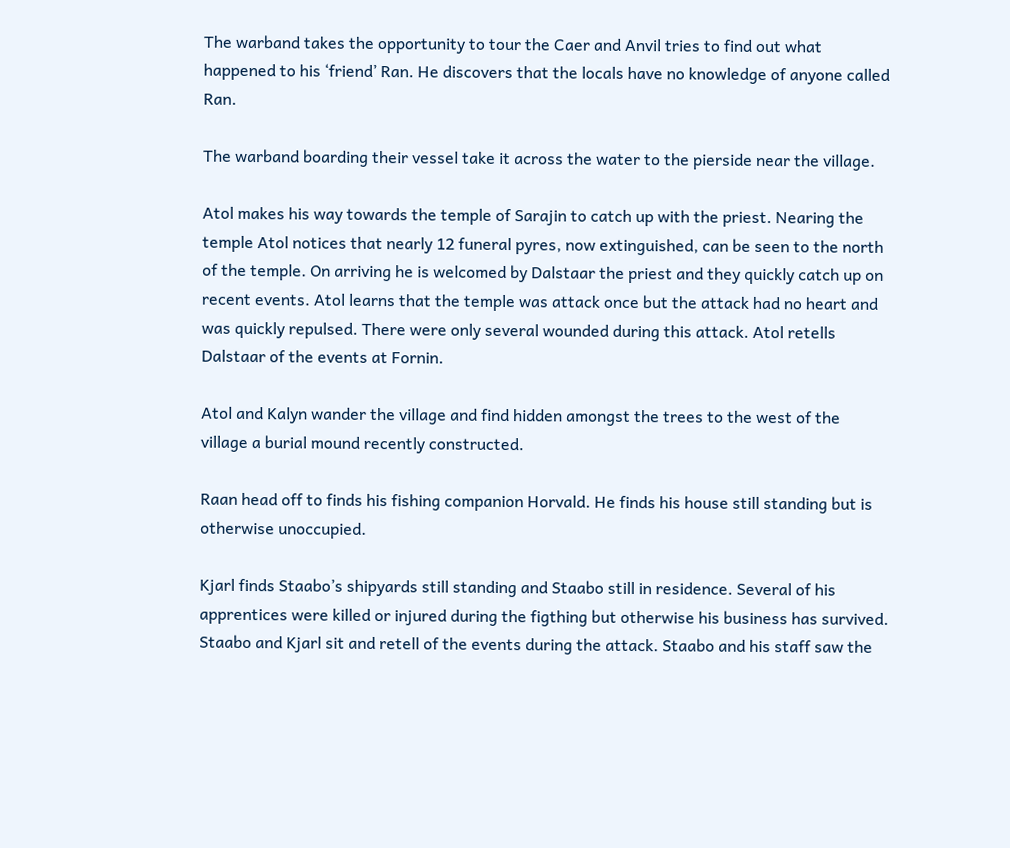The warband takes the opportunity to tour the Caer and Anvil tries to find out what happened to his ‘friend’ Ran. He discovers that the locals have no knowledge of anyone called Ran.

The warband boarding their vessel take it across the water to the pierside near the village.

Atol makes his way towards the temple of Sarajin to catch up with the priest. Nearing the temple Atol notices that nearly 12 funeral pyres, now extinguished, can be seen to the north of the temple. On arriving he is welcomed by Dalstaar the priest and they quickly catch up on recent events. Atol learns that the temple was attack once but the attack had no heart and was quickly repulsed. There were only several wounded during this attack. Atol retells Dalstaar of the events at Fornin.

Atol and Kalyn wander the village and find hidden amongst the trees to the west of the village a burial mound recently constructed.

Raan head off to finds his fishing companion Horvald. He finds his house still standing but is otherwise unoccupied.

Kjarl finds Staabo’s shipyards still standing and Staabo still in residence. Several of his apprentices were killed or injured during the figthing but otherwise his business has survived. Staabo and Kjarl sit and retell of the events during the attack. Staabo and his staff saw the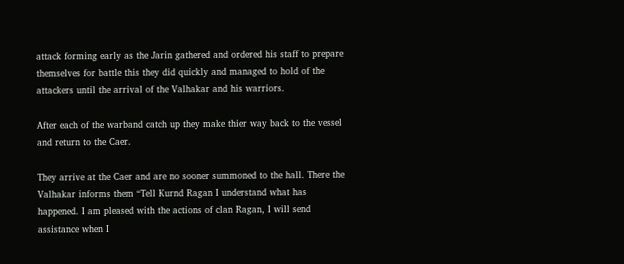attack forming early as the Jarin gathered and ordered his staff to prepare themselves for battle this they did quickly and managed to hold of the attackers until the arrival of the Valhakar and his warriors.

After each of the warband catch up they make thier way back to the vessel and return to the Caer.

They arrive at the Caer and are no sooner summoned to the hall. There the Valhakar informs them “Tell Kurnd Ragan I understand what has happened. I am pleased with the actions of clan Ragan, I will send assistance when I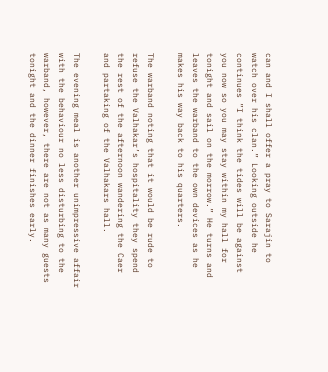can and I shall offer a pray to Sarajin to watch over his clan.” Looking outside he continues ”I think the tides will be against you now so you may stay within my hall for tonight and sail on the morrow.” He turns and leaves the warband to the own devices as he makes his way back to his quarters.

The warband noting that it would be rude to refuse the Valhakar’s hospitality they spend the rest of the afternoon wandering the Caer and partaking of the Valhakars hall.

The evening meal is another unimpressive affair with the behaviour no less disturbing to the warband, however, there are not as many guests tonight and the dinner finishes early.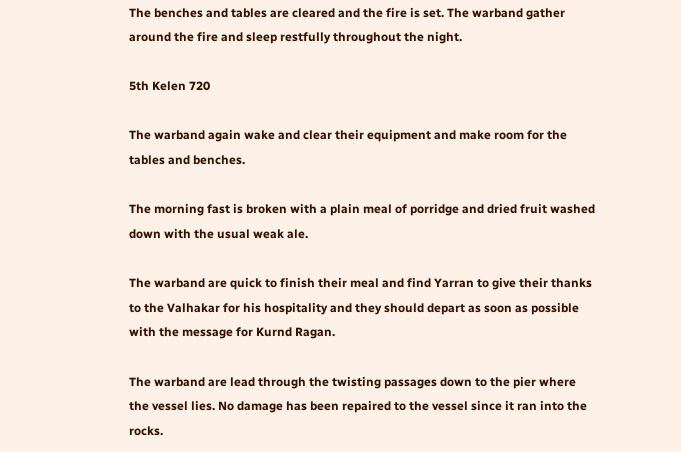The benches and tables are cleared and the fire is set. The warband gather around the fire and sleep restfully throughout the night.

5th Kelen 720

The warband again wake and clear their equipment and make room for the tables and benches.

The morning fast is broken with a plain meal of porridge and dried fruit washed down with the usual weak ale.

The warband are quick to finish their meal and find Yarran to give their thanks to the Valhakar for his hospitality and they should depart as soon as possible with the message for Kurnd Ragan.

The warband are lead through the twisting passages down to the pier where the vessel lies. No damage has been repaired to the vessel since it ran into the rocks.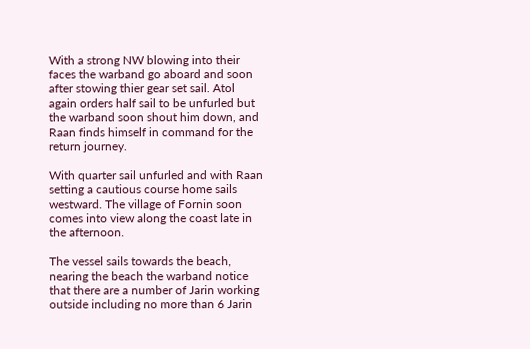With a strong NW blowing into their faces the warband go aboard and soon after stowing thier gear set sail. Atol again orders half sail to be unfurled but the warband soon shout him down, and Raan finds himself in command for the return journey.

With quarter sail unfurled and with Raan setting a cautious course home sails westward. The village of Fornin soon comes into view along the coast late in the afternoon.

The vessel sails towards the beach, nearing the beach the warband notice that there are a number of Jarin working outside including no more than 6 Jarin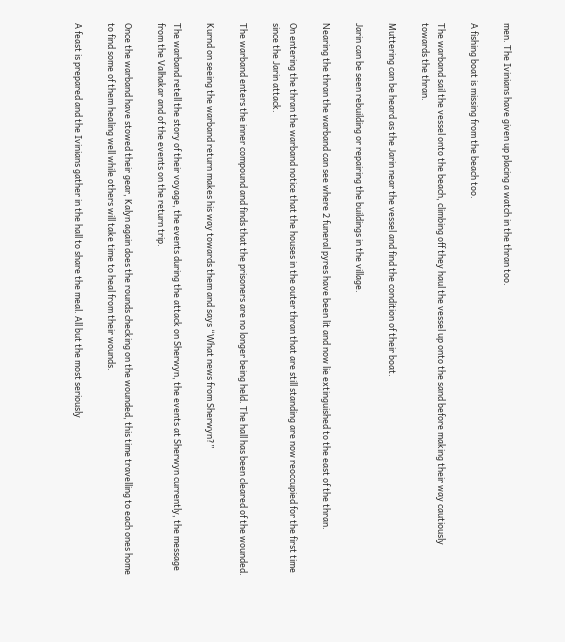men. The Ivinians have given up placing a watch in the thran too.

A fishing boat is missing from the beach too.

The warband sail the vessel onto the beach, climbing off they haul the vessel up onto the sand before making their way cautiously towards the thran.

Muttering can be heard as the Jarin near the vessel and find the condition of their boat.

Jarin can be seen rebuilding or repairing the buildings in the village.

Nearing the thran the warband can see where 2 funeral pyres have been lit and now lie extinguished to the east of the thran.

On entering the thran the warband notice that the houses in the outer thran that are still standing are now reoccupied for the first time since the Jarin attack.

The warband enters the inner compound and finds that the prisoners are no longer being held. The hall has been cleared of the wounded.

Kurnd on seeing the warband return makes his way towards them and says “What news from Sherwyn?”

The warband retell the story of their voyage, the events during the attack on Sherwyn, the events at Sherwyn currently, the message from the Valhakar and of the events on the return trip.

Once the warband have stowed their gear, Kalyn again does the rounds checking on the wounded, this time travelling to each ones home to find some of them healing well while others will take time to heal from their wounds.

A feast is prepared and the Ivinians gather in the hall to share the meal. All but the most seriously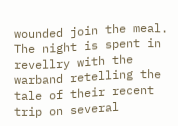wounded join the meal. The night is spent in revellry with the warband retelling the tale of their recent trip on several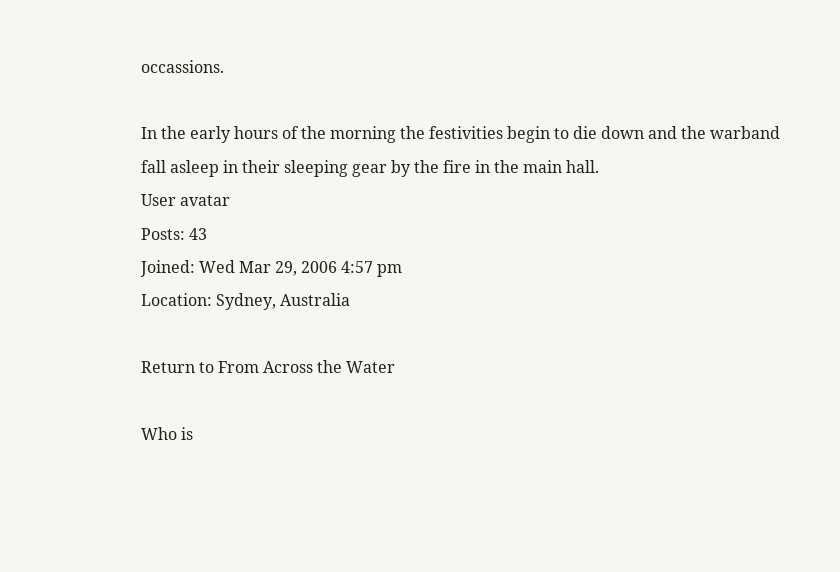occassions.

In the early hours of the morning the festivities begin to die down and the warband fall asleep in their sleeping gear by the fire in the main hall.
User avatar
Posts: 43
Joined: Wed Mar 29, 2006 4:57 pm
Location: Sydney, Australia

Return to From Across the Water

Who is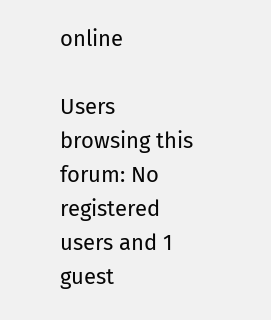online

Users browsing this forum: No registered users and 1 guest